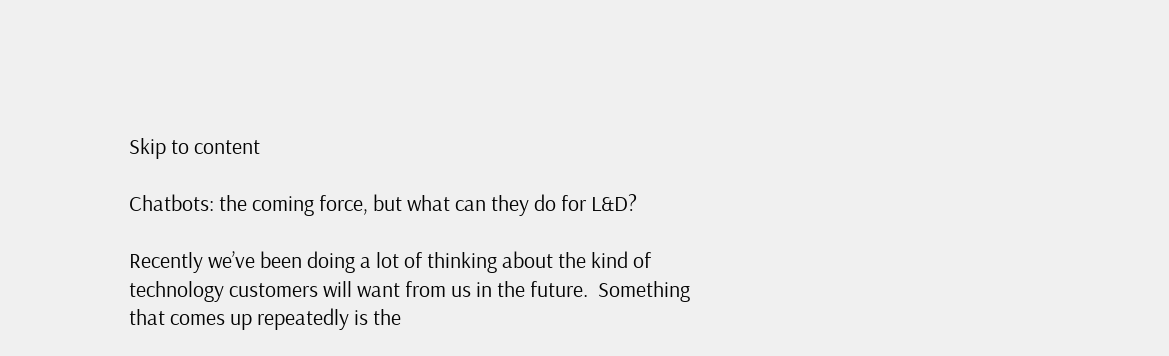Skip to content

Chatbots: the coming force, but what can they do for L&D?

Recently we’ve been doing a lot of thinking about the kind of technology customers will want from us in the future.  Something that comes up repeatedly is the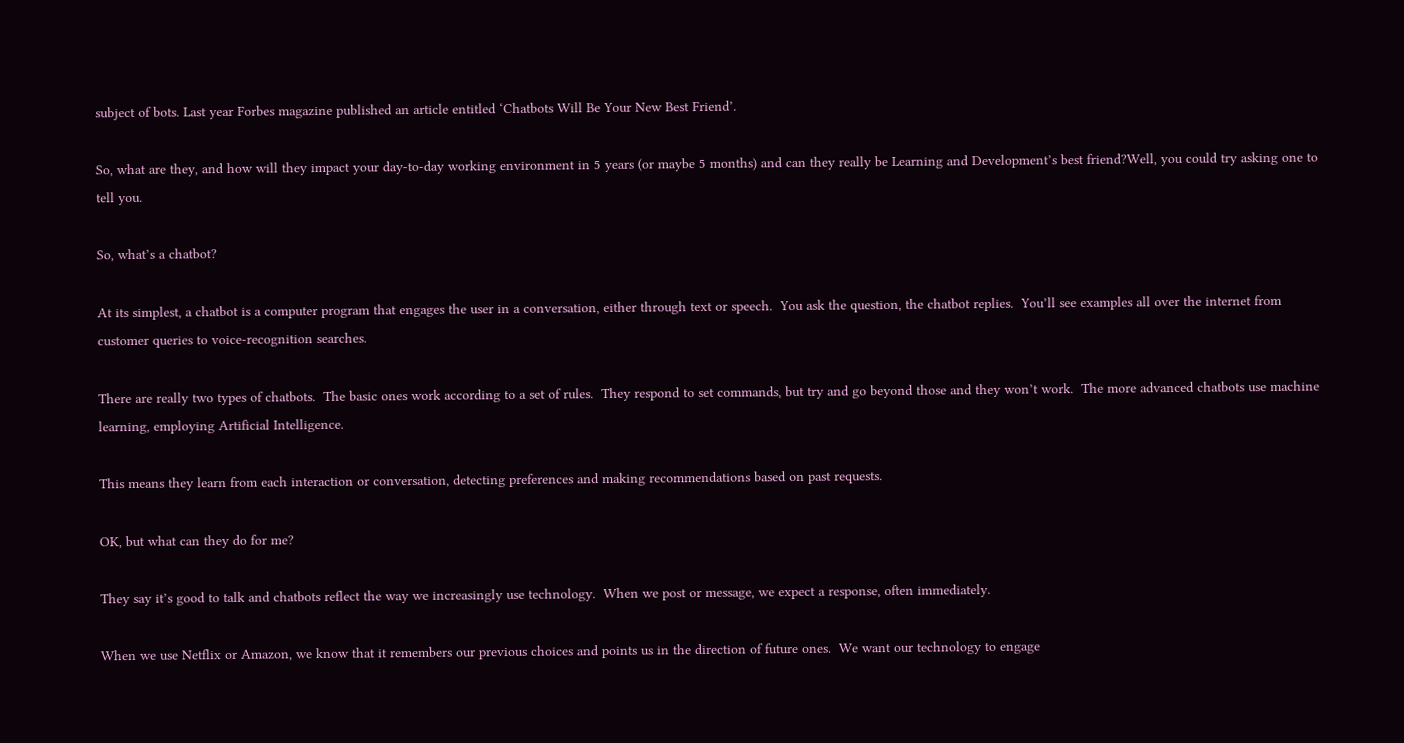subject of bots. Last year Forbes magazine published an article entitled ‘Chatbots Will Be Your New Best Friend’.

So, what are they, and how will they impact your day-to-day working environment in 5 years (or maybe 5 months) and can they really be Learning and Development’s best friend?Well, you could try asking one to tell you.

So, what’s a chatbot?

At its simplest, a chatbot is a computer program that engages the user in a conversation, either through text or speech.  You ask the question, the chatbot replies.  You’ll see examples all over the internet from customer queries to voice-recognition searches.

There are really two types of chatbots.  The basic ones work according to a set of rules.  They respond to set commands, but try and go beyond those and they won’t work.  The more advanced chatbots use machine learning, employing Artificial Intelligence.

This means they learn from each interaction or conversation, detecting preferences and making recommendations based on past requests.

OK, but what can they do for me?

They say it’s good to talk and chatbots reflect the way we increasingly use technology.  When we post or message, we expect a response, often immediately.

When we use Netflix or Amazon, we know that it remembers our previous choices and points us in the direction of future ones.  We want our technology to engage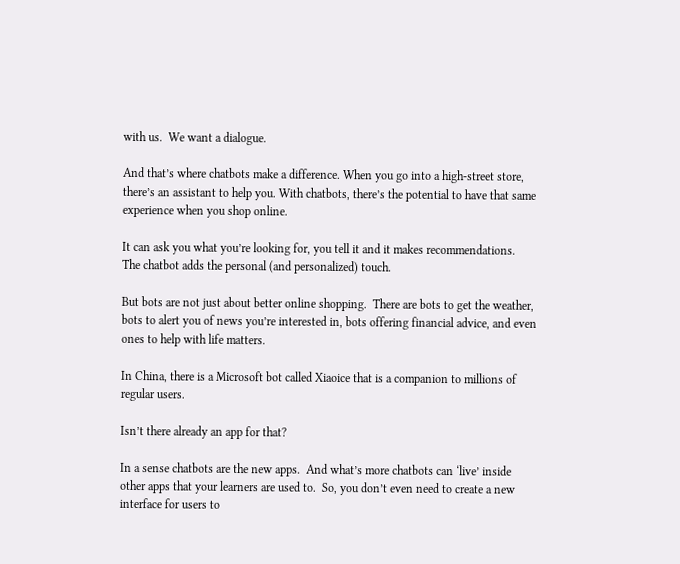with us.  We want a dialogue.

And that’s where chatbots make a difference. When you go into a high-street store, there’s an assistant to help you. With chatbots, there’s the potential to have that same experience when you shop online.

It can ask you what you’re looking for, you tell it and it makes recommendations.  The chatbot adds the personal (and personalized) touch.

But bots are not just about better online shopping.  There are bots to get the weather, bots to alert you of news you’re interested in, bots offering financial advice, and even ones to help with life matters.

In China, there is a Microsoft bot called Xiaoice that is a companion to millions of regular users.

Isn’t there already an app for that?

In a sense chatbots are the new apps.  And what’s more chatbots can ‘live’ inside other apps that your learners are used to.  So, you don’t even need to create a new interface for users to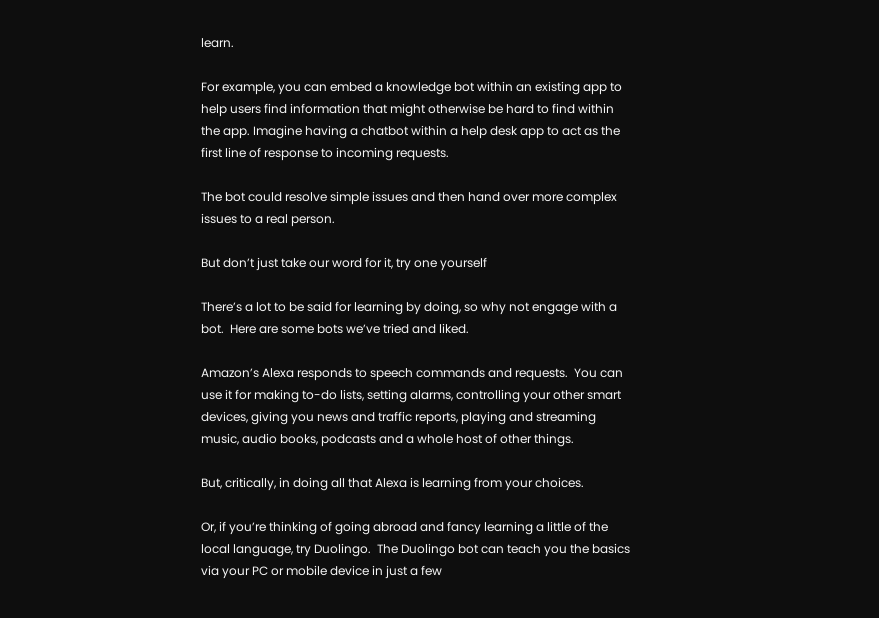learn.

For example, you can embed a knowledge bot within an existing app to help users find information that might otherwise be hard to find within the app. Imagine having a chatbot within a help desk app to act as the first line of response to incoming requests.

The bot could resolve simple issues and then hand over more complex issues to a real person.

But don’t just take our word for it, try one yourself

There’s a lot to be said for learning by doing, so why not engage with a bot.  Here are some bots we’ve tried and liked.

Amazon’s Alexa responds to speech commands and requests.  You can use it for making to-do lists, setting alarms, controlling your other smart devices, giving you news and traffic reports, playing and streaming music, audio books, podcasts and a whole host of other things.

But, critically, in doing all that Alexa is learning from your choices.

Or, if you’re thinking of going abroad and fancy learning a little of the local language, try Duolingo.  The Duolingo bot can teach you the basics via your PC or mobile device in just a few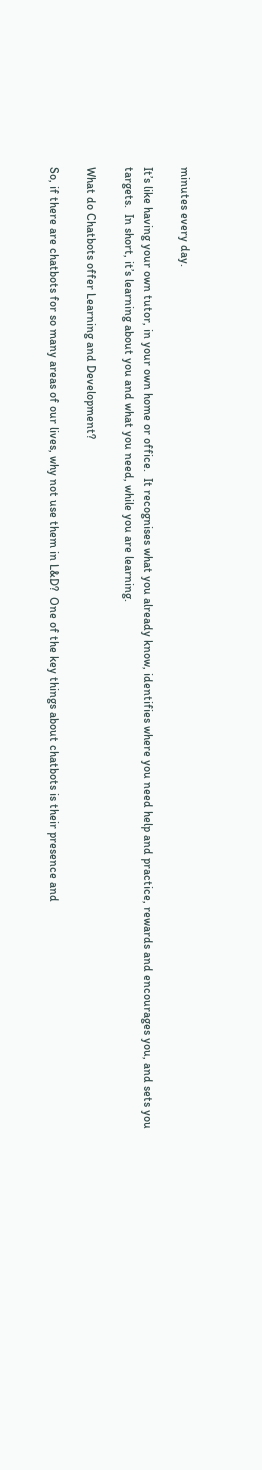minutes every day.

It’s like having your own tutor, in your own home or office.  It recognises what you already know, identifies where you need help and practice, rewards and encourages you, and sets you targets.  In short, it’s learning about you and what you need, while you are learning.

What do Chatbots offer Learning and Development?

So, if there are chatbots for so many areas of our lives, why not use them in L&D?  One of the key things about chatbots is their presence and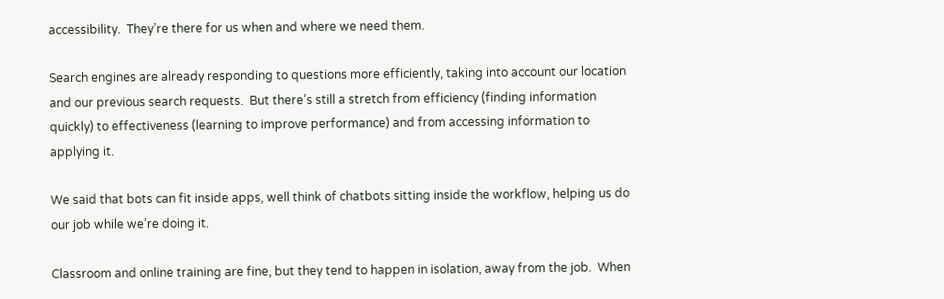accessibility.  They’re there for us when and where we need them.

Search engines are already responding to questions more efficiently, taking into account our location and our previous search requests.  But there’s still a stretch from efficiency (finding information quickly) to effectiveness (learning to improve performance) and from accessing information to applying it.

We said that bots can fit inside apps, well think of chatbots sitting inside the workflow, helping us do our job while we’re doing it.

Classroom and online training are fine, but they tend to happen in isolation, away from the job.  When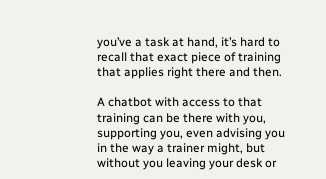you’ve a task at hand, it’s hard to recall that exact piece of training that applies right there and then.

A chatbot with access to that training can be there with you, supporting you, even advising you in the way a trainer might, but without you leaving your desk or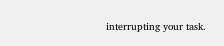interrupting your task.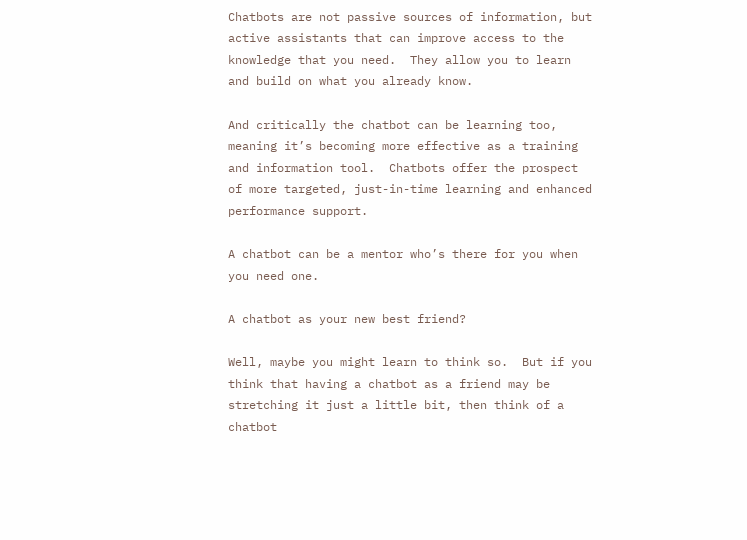Chatbots are not passive sources of information, but active assistants that can improve access to the knowledge that you need.  They allow you to learn and build on what you already know.

And critically the chatbot can be learning too, meaning it’s becoming more effective as a training and information tool.  Chatbots offer the prospect of more targeted, just-in-time learning and enhanced performance support.

A chatbot can be a mentor who’s there for you when you need one.

A chatbot as your new best friend?

Well, maybe you might learn to think so.  But if you think that having a chatbot as a friend may be stretching it just a little bit, then think of a chatbot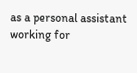as a personal assistant working for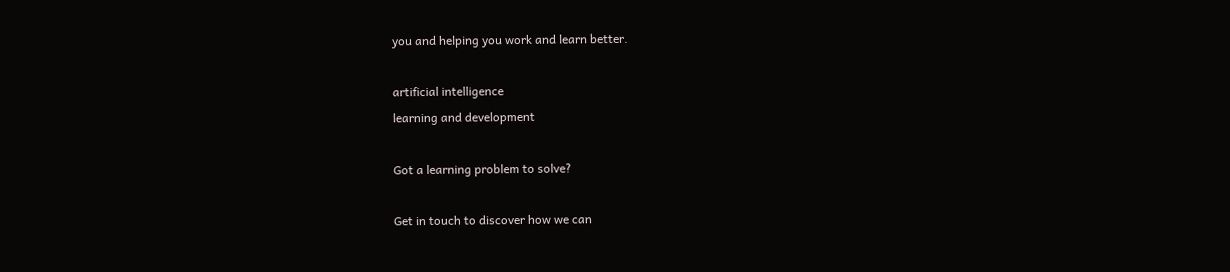you and helping you work and learn better.

artificial intelligence
learning and development

Got a learning problem to solve?

Get in touch to discover how we can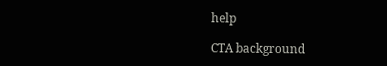help

CTA background